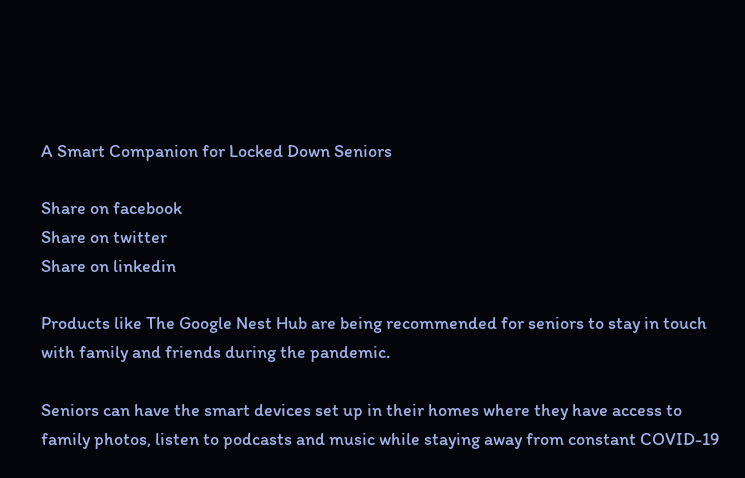A Smart Companion for Locked Down Seniors

Share on facebook
Share on twitter
Share on linkedin

Products like The Google Nest Hub are being recommended for seniors to stay in touch with family and friends during the pandemic.

Seniors can have the smart devices set up in their homes where they have access to family photos, listen to podcasts and music while staying away from constant COVID-19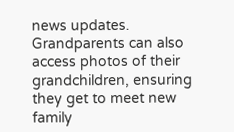news updates. Grandparents can also access photos of their grandchildren, ensuring they get to meet new family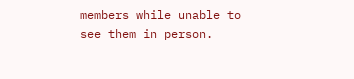members while unable to see them in person.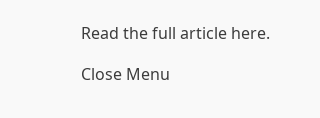Read the full article here.

Close Menu